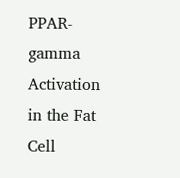PPAR-gamma Activation in the Fat Cell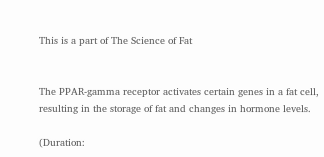This is a part of The Science of Fat


The PPAR-gamma receptor activates certain genes in a fat cell, resulting in the storage of fat and changes in hormone levels.

(Duration: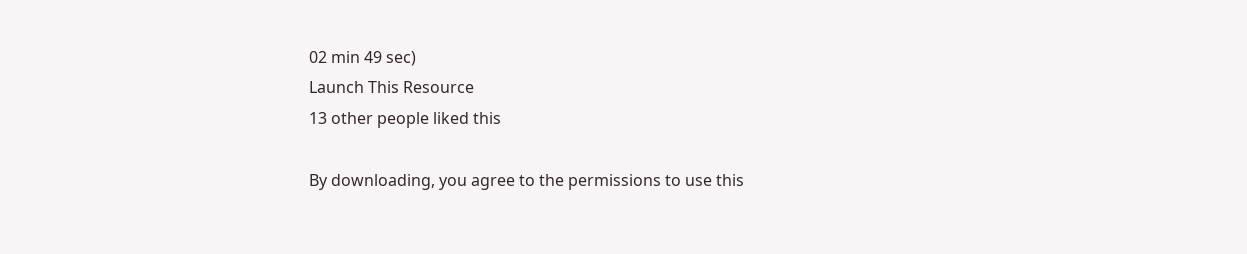02 min 49 sec)
Launch This Resource
13 other people liked this

By downloading, you agree to the permissions to use this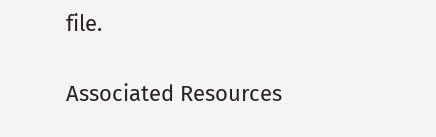file.

Associated Resources